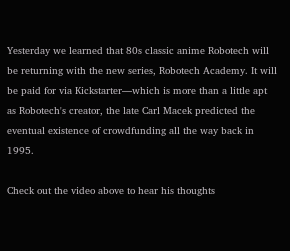Yesterday we learned that 80s classic anime Robotech will be returning with the new series, Robotech Academy. It will be paid for via Kickstarter—which is more than a little apt as Robotech's creator, the late Carl Macek predicted the eventual existence of crowdfunding all the way back in 1995.

Check out the video above to hear his thoughts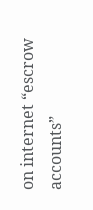on internet “escrow accounts”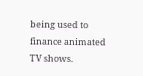being used to finance animated TV shows.